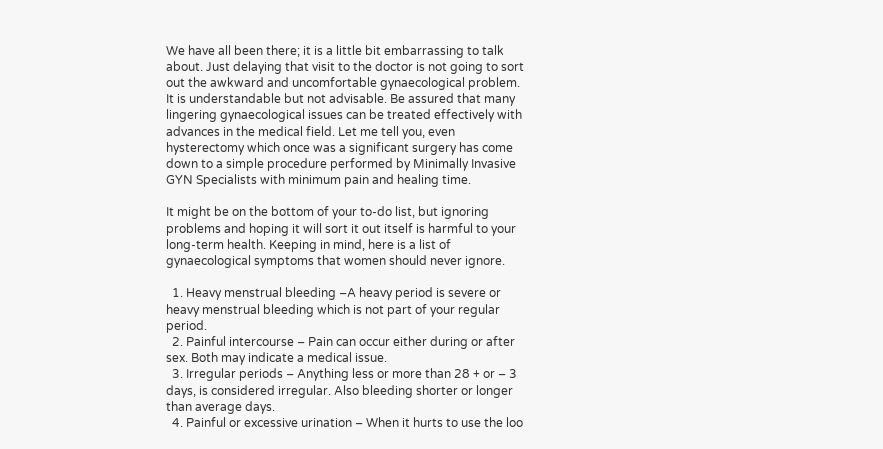We have all been there; it is a little bit embarrassing to talk about. Just delaying that visit to the doctor is not going to sort out the awkward and uncomfortable gynaecological problem. It is understandable but not advisable. Be assured that many lingering gynaecological issues can be treated effectively with advances in the medical field. Let me tell you, even hysterectomy which once was a significant surgery has come down to a simple procedure performed by Minimally Invasive GYN Specialists with minimum pain and healing time.

It might be on the bottom of your to-do list, but ignoring problems and hoping it will sort it out itself is harmful to your long-term health. Keeping in mind, here is a list of gynaecological symptoms that women should never ignore.

  1. Heavy menstrual bleeding –A heavy period is severe or heavy menstrual bleeding which is not part of your regular period.
  2. Painful intercourse – Pain can occur either during or after sex. Both may indicate a medical issue.
  3. Irregular periods – Anything less or more than 28 + or – 3 days, is considered irregular. Also bleeding shorter or longer than average days.
  4. Painful or excessive urination – When it hurts to use the loo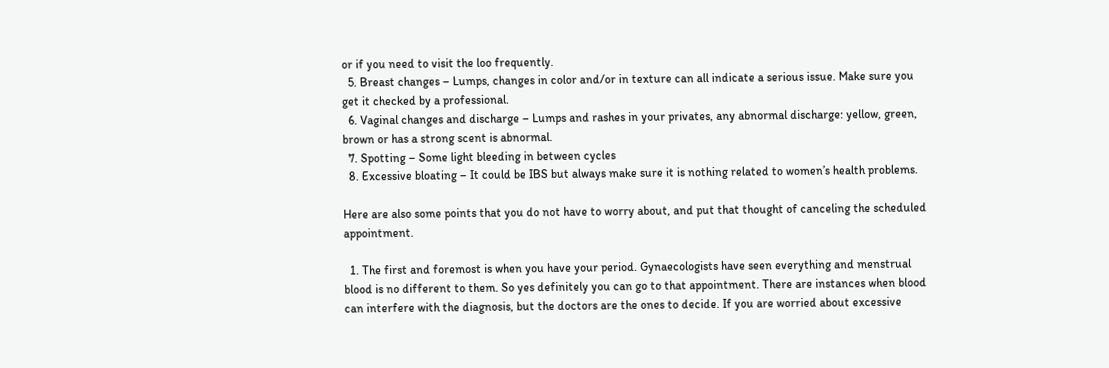or if you need to visit the loo frequently.
  5. Breast changes – Lumps, changes in color and/or in texture can all indicate a serious issue. Make sure you get it checked by a professional.
  6. Vaginal changes and discharge – Lumps and rashes in your privates, any abnormal discharge: yellow, green, brown or has a strong scent is abnormal.
  7. Spotting – Some light bleeding in between cycles
  8. Excessive bloating – It could be IBS but always make sure it is nothing related to women’s health problems.

Here are also some points that you do not have to worry about, and put that thought of canceling the scheduled appointment.

  1. The first and foremost is when you have your period. Gynaecologists have seen everything and menstrual blood is no different to them. So yes definitely you can go to that appointment. There are instances when blood can interfere with the diagnosis, but the doctors are the ones to decide. If you are worried about excessive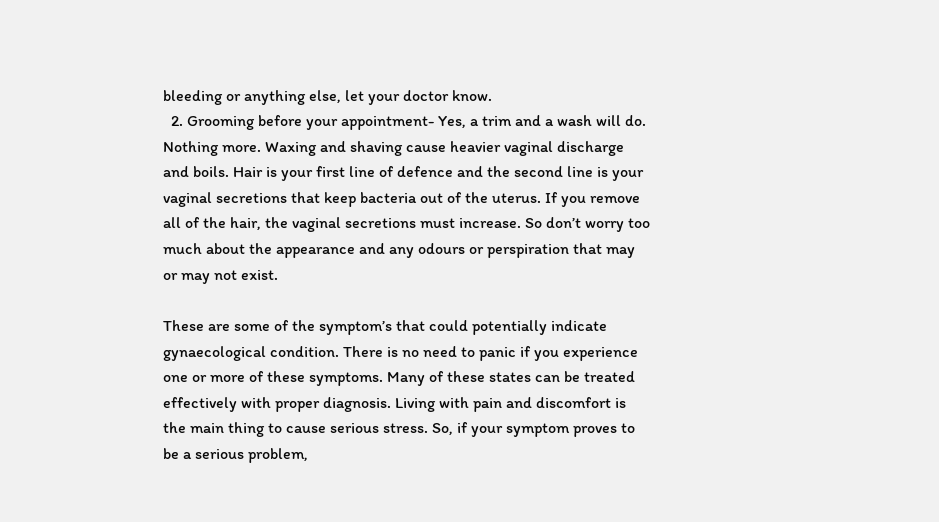bleeding or anything else, let your doctor know.
  2. Grooming before your appointment- Yes, a trim and a wash will do. Nothing more. Waxing and shaving cause heavier vaginal discharge and boils. Hair is your first line of defence and the second line is your vaginal secretions that keep bacteria out of the uterus. If you remove all of the hair, the vaginal secretions must increase. So don’t worry too much about the appearance and any odours or perspiration that may or may not exist.

These are some of the symptom’s that could potentially indicate gynaecological condition. There is no need to panic if you experience one or more of these symptoms. Many of these states can be treated effectively with proper diagnosis. Living with pain and discomfort is the main thing to cause serious stress. So, if your symptom proves to be a serious problem,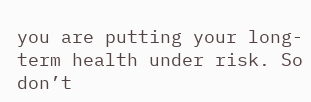you are putting your long-term health under risk. So don’t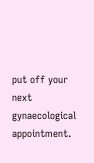put off your next gynaecological appointment.